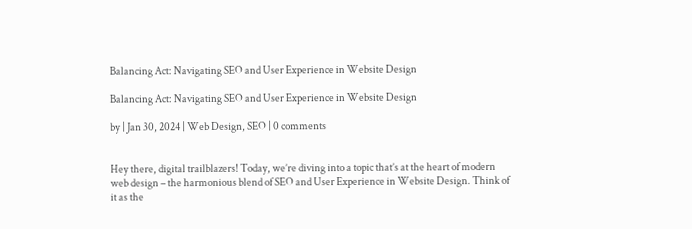Balancing Act: Navigating SEO and User Experience in Website Design

Balancing Act: Navigating SEO and User Experience in Website Design

by | Jan 30, 2024 | Web Design, SEO | 0 comments


Hey there, digital trailblazers! Today, we’re diving into a topic that’s at the heart of modern web design – the harmonious blend of SEO and User Experience in Website Design. Think of it as the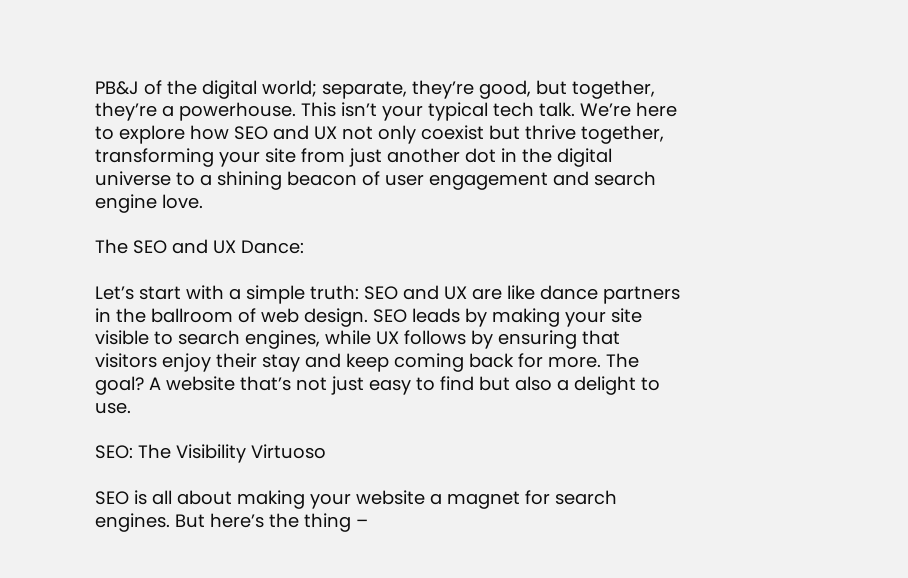PB&J of the digital world; separate, they’re good, but together, they’re a powerhouse. This isn’t your typical tech talk. We’re here to explore how SEO and UX not only coexist but thrive together, transforming your site from just another dot in the digital universe to a shining beacon of user engagement and search engine love.

The SEO and UX Dance:

Let’s start with a simple truth: SEO and UX are like dance partners in the ballroom of web design. SEO leads by making your site visible to search engines, while UX follows by ensuring that visitors enjoy their stay and keep coming back for more. The goal? A website that’s not just easy to find but also a delight to use.

SEO: The Visibility Virtuoso

SEO is all about making your website a magnet for search engines. But here’s the thing –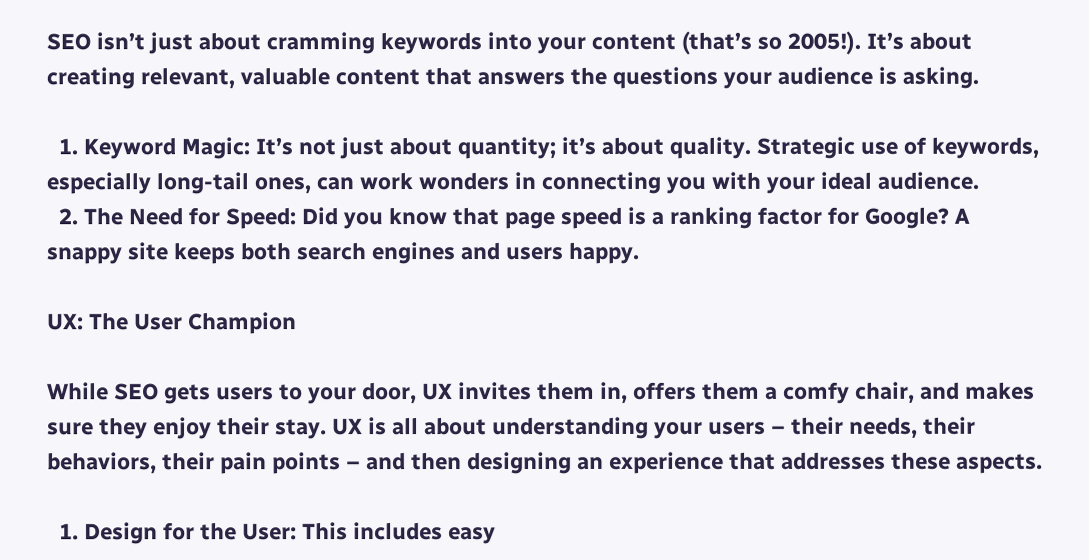SEO isn’t just about cramming keywords into your content (that’s so 2005!). It’s about creating relevant, valuable content that answers the questions your audience is asking.

  1. Keyword Magic: It’s not just about quantity; it’s about quality. Strategic use of keywords, especially long-tail ones, can work wonders in connecting you with your ideal audience.
  2. The Need for Speed: Did you know that page speed is a ranking factor for Google? A snappy site keeps both search engines and users happy.

UX: The User Champion

While SEO gets users to your door, UX invites them in, offers them a comfy chair, and makes sure they enjoy their stay. UX is all about understanding your users – their needs, their behaviors, their pain points – and then designing an experience that addresses these aspects.

  1. Design for the User: This includes easy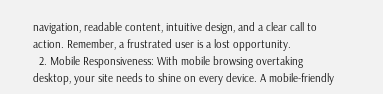navigation, readable content, intuitive design, and a clear call to action. Remember, a frustrated user is a lost opportunity.
  2. Mobile Responsiveness: With mobile browsing overtaking desktop, your site needs to shine on every device. A mobile-friendly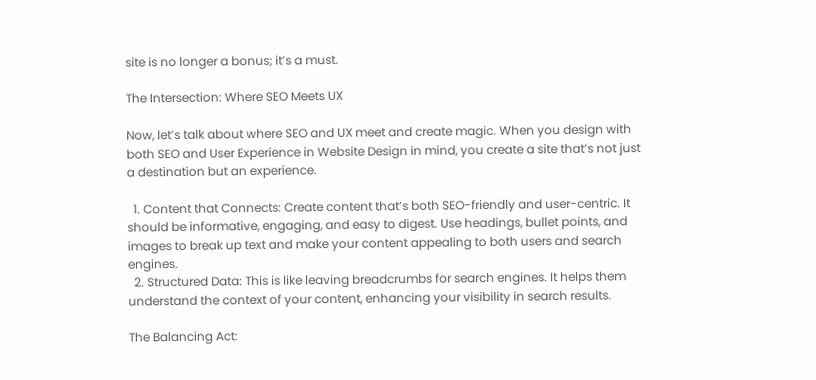site is no longer a bonus; it’s a must.

The Intersection: Where SEO Meets UX

Now, let’s talk about where SEO and UX meet and create magic. When you design with both SEO and User Experience in Website Design in mind, you create a site that’s not just a destination but an experience.

  1. Content that Connects: Create content that’s both SEO-friendly and user-centric. It should be informative, engaging, and easy to digest. Use headings, bullet points, and images to break up text and make your content appealing to both users and search engines.
  2. Structured Data: This is like leaving breadcrumbs for search engines. It helps them understand the context of your content, enhancing your visibility in search results.

The Balancing Act: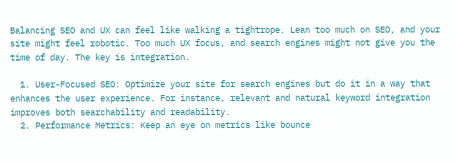Balancing SEO and UX can feel like walking a tightrope. Lean too much on SEO, and your site might feel robotic. Too much UX focus, and search engines might not give you the time of day. The key is integration.

  1. User-Focused SEO: Optimize your site for search engines but do it in a way that enhances the user experience. For instance, relevant and natural keyword integration improves both searchability and readability.
  2. Performance Metrics: Keep an eye on metrics like bounce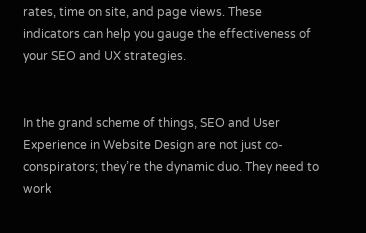rates, time on site, and page views. These indicators can help you gauge the effectiveness of your SEO and UX strategies.


In the grand scheme of things, SEO and User Experience in Website Design are not just co-conspirators; they’re the dynamic duo. They need to work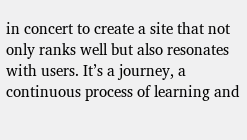in concert to create a site that not only ranks well but also resonates with users. It’s a journey, a continuous process of learning and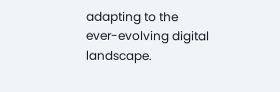adapting to the ever-evolving digital landscape.